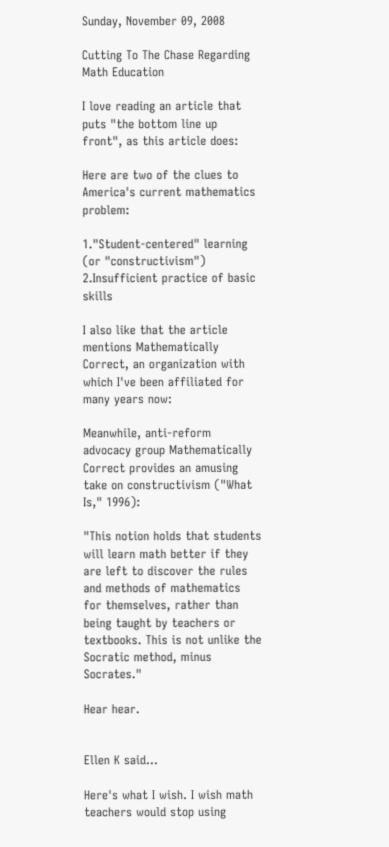Sunday, November 09, 2008

Cutting To The Chase Regarding Math Education

I love reading an article that puts "the bottom line up front", as this article does:

Here are two of the clues to America's current mathematics problem:

1."Student-centered" learning (or "constructivism")
2.Insufficient practice of basic skills

I also like that the article mentions Mathematically Correct, an organization with which I've been affiliated for many years now:

Meanwhile, anti-reform advocacy group Mathematically Correct provides an amusing take on constructivism ("What Is," 1996):

"This notion holds that students will learn math better if they are left to discover the rules and methods of mathematics for themselves, rather than being taught by teachers or textbooks. This is not unlike the Socratic method, minus Socrates."

Hear hear.


Ellen K said...

Here's what I wish. I wish math teachers would stop using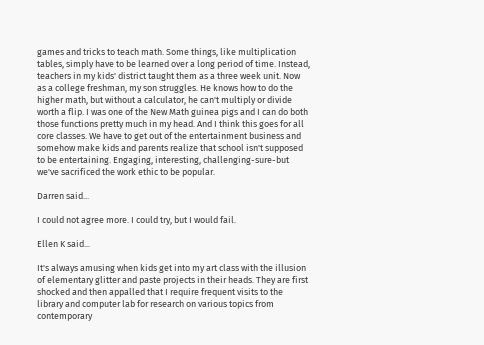games and tricks to teach math. Some things, like multiplication tables, simply have to be learned over a long period of time. Instead, teachers in my kids' district taught them as a three week unit. Now as a college freshman, my son struggles. He knows how to do the higher math, but without a calculator, he can't multiply or divide worth a flip. I was one of the New Math guinea pigs and I can do both those functions pretty much in my head. And I think this goes for all core classes. We have to get out of the entertainment business and somehow make kids and parents realize that school isn't supposed to be entertaining. Engaging, interesting, challenging-sure-but we've sacrificed the work ethic to be popular.

Darren said...

I could not agree more. I could try, but I would fail.

Ellen K said...

It's always amusing when kids get into my art class with the illusion of elementary glitter and paste projects in their heads. They are first shocked and then appalled that I require frequent visits to the library and computer lab for research on various topics from contemporary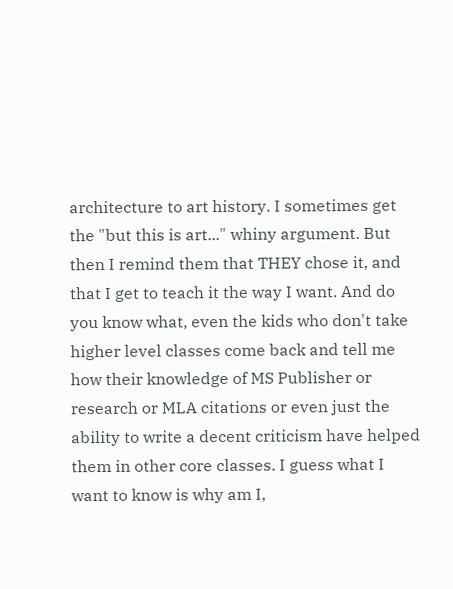architecture to art history. I sometimes get the "but this is art..." whiny argument. But then I remind them that THEY chose it, and that I get to teach it the way I want. And do you know what, even the kids who don't take higher level classes come back and tell me how their knowledge of MS Publisher or research or MLA citations or even just the ability to write a decent criticism have helped them in other core classes. I guess what I want to know is why am I,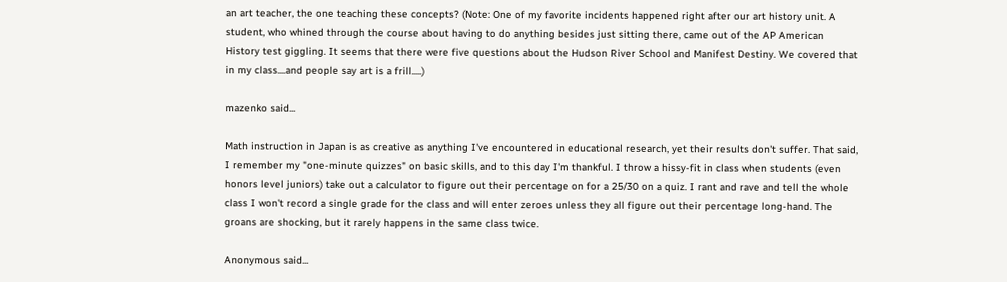an art teacher, the one teaching these concepts? (Note: One of my favorite incidents happened right after our art history unit. A student, who whined through the course about having to do anything besides just sitting there, came out of the AP American History test giggling. It seems that there were five questions about the Hudson River School and Manifest Destiny. We covered that in my class....and people say art is a frill.....)

mazenko said...

Math instruction in Japan is as creative as anything I've encountered in educational research, yet their results don't suffer. That said, I remember my "one-minute quizzes" on basic skills, and to this day I'm thankful. I throw a hissy-fit in class when students (even honors level juniors) take out a calculator to figure out their percentage on for a 25/30 on a quiz. I rant and rave and tell the whole class I won't record a single grade for the class and will enter zeroes unless they all figure out their percentage long-hand. The groans are shocking, but it rarely happens in the same class twice.

Anonymous said...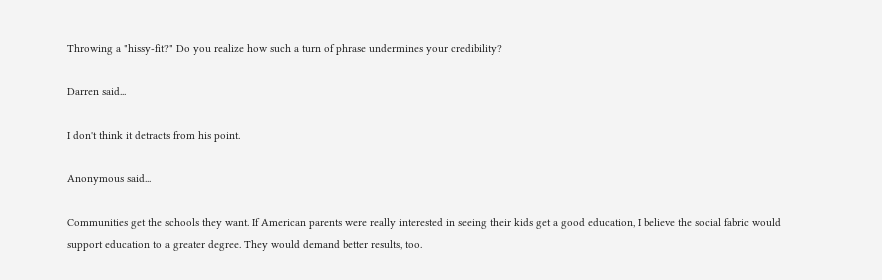Throwing a "hissy-fit?" Do you realize how such a turn of phrase undermines your credibility?

Darren said...

I don't think it detracts from his point.

Anonymous said...

Communities get the schools they want. If American parents were really interested in seeing their kids get a good education, I believe the social fabric would support education to a greater degree. They would demand better results, too.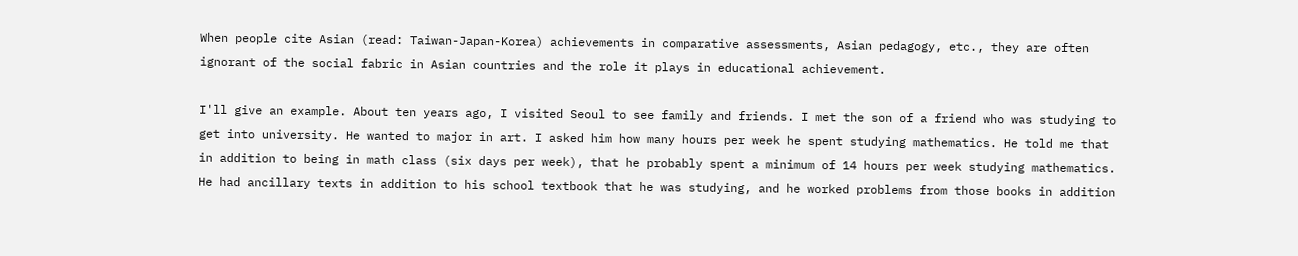When people cite Asian (read: Taiwan-Japan-Korea) achievements in comparative assessments, Asian pedagogy, etc., they are often ignorant of the social fabric in Asian countries and the role it plays in educational achievement.

I'll give an example. About ten years ago, I visited Seoul to see family and friends. I met the son of a friend who was studying to get into university. He wanted to major in art. I asked him how many hours per week he spent studying mathematics. He told me that in addition to being in math class (six days per week), that he probably spent a minimum of 14 hours per week studying mathematics. He had ancillary texts in addition to his school textbook that he was studying, and he worked problems from those books in addition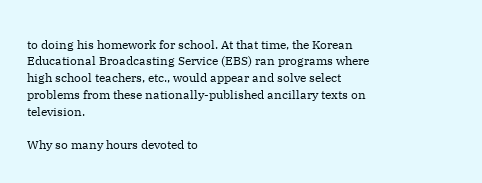to doing his homework for school. At that time, the Korean Educational Broadcasting Service (EBS) ran programs where high school teachers, etc., would appear and solve select problems from these nationally-published ancillary texts on television.

Why so many hours devoted to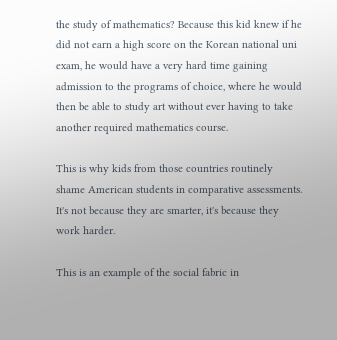the study of mathematics? Because this kid knew if he did not earn a high score on the Korean national uni exam, he would have a very hard time gaining admission to the programs of choice, where he would then be able to study art without ever having to take another required mathematics course.

This is why kids from those countries routinely shame American students in comparative assessments. It's not because they are smarter, it's because they work harder.

This is an example of the social fabric in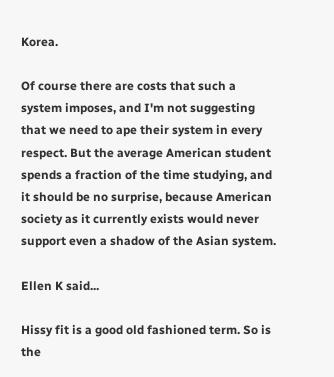Korea.

Of course there are costs that such a system imposes, and I'm not suggesting that we need to ape their system in every respect. But the average American student spends a fraction of the time studying, and it should be no surprise, because American society as it currently exists would never support even a shadow of the Asian system.

Ellen K said...

Hissy fit is a good old fashioned term. So is the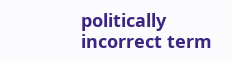politically incorrect term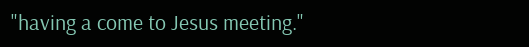"having a come to Jesus meeting."